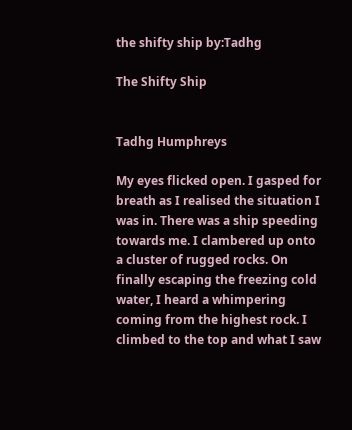the shifty ship by:Tadhg

The Shifty Ship


Tadhg Humphreys

My eyes flicked open. I gasped for breath as I realised the situation I was in. There was a ship speeding towards me. I clambered up onto a cluster of rugged rocks. On finally escaping the freezing cold water, I heard a whimpering coming from the highest rock. I climbed to the top and what I saw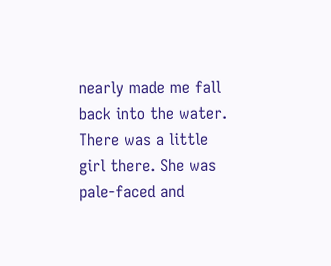nearly made me fall back into the water. There was a little girl there. She was pale-faced and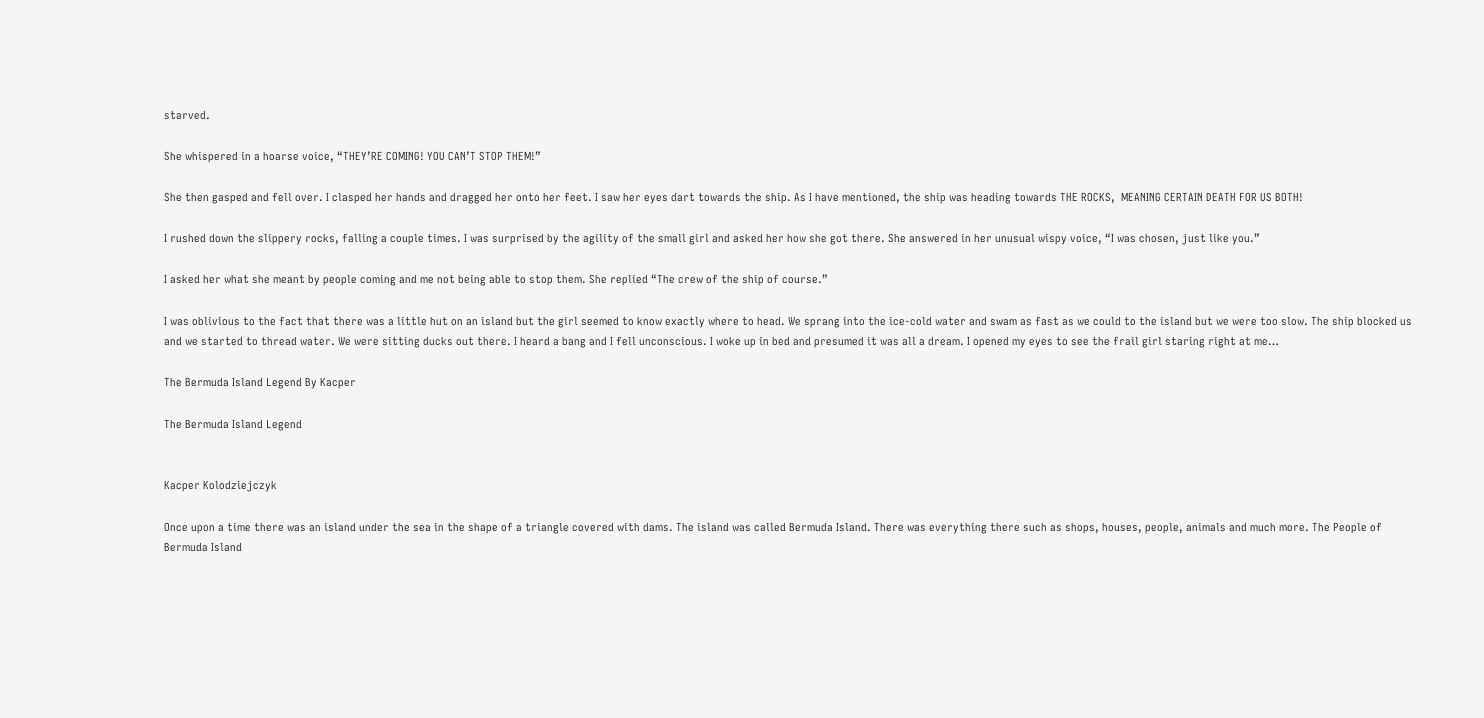starved.

She whispered in a hoarse voice, “THEY’RE COMING! YOU CAN’T STOP THEM!”

She then gasped and fell over. I clasped her hands and dragged her onto her feet. I saw her eyes dart towards the ship. As I have mentioned, the ship was heading towards THE ROCKS,  MEANING CERTAIN DEATH FOR US BOTH!

I rushed down the slippery rocks, falling a couple times. I was surprised by the agility of the small girl and asked her how she got there. She answered in her unusual wispy voice, “I was chosen, just like you.”

I asked her what she meant by people coming and me not being able to stop them. She replied “The crew of the ship of course.”

I was oblivious to the fact that there was a little hut on an island but the girl seemed to know exactly where to head. We sprang into the ice-cold water and swam as fast as we could to the island but we were too slow. The ship blocked us and we started to thread water. We were sitting ducks out there. I heard a bang and I fell unconscious. I woke up in bed and presumed it was all a dream. I opened my eyes to see the frail girl staring right at me…

The Bermuda Island Legend By Kacper

The Bermuda Island Legend


Kacper Kolodziejczyk

Once upon a time there was an island under the sea in the shape of a triangle covered with dams. The island was called Bermuda Island. There was everything there such as shops, houses, people, animals and much more. The People of Bermuda Island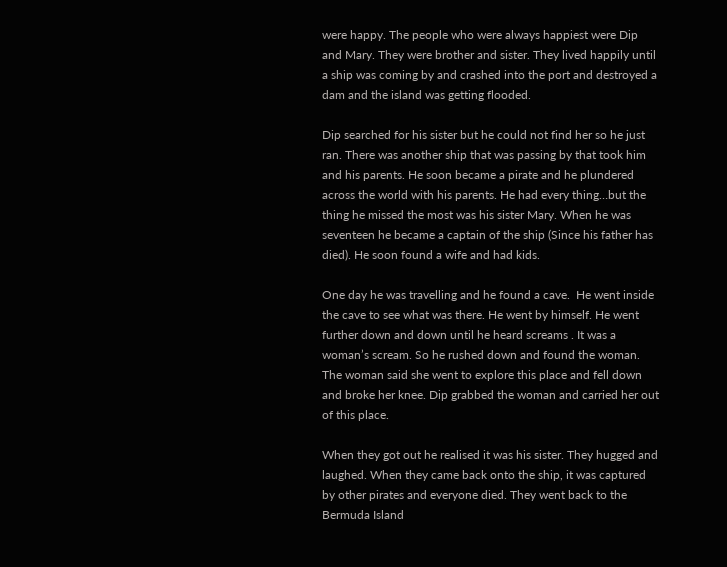were happy. The people who were always happiest were Dip and Mary. They were brother and sister. They lived happily until a ship was coming by and crashed into the port and destroyed a dam and the island was getting flooded.

Dip searched for his sister but he could not find her so he just ran. There was another ship that was passing by that took him and his parents. He soon became a pirate and he plundered across the world with his parents. He had every thing…but the thing he missed the most was his sister Mary. When he was seventeen he became a captain of the ship (Since his father has died). He soon found a wife and had kids.

One day he was travelling and he found a cave.  He went inside the cave to see what was there. He went by himself. He went further down and down until he heard screams . It was a woman’s scream. So he rushed down and found the woman. The woman said she went to explore this place and fell down and broke her knee. Dip grabbed the woman and carried her out of this place.

When they got out he realised it was his sister. They hugged and laughed. When they came back onto the ship, it was captured by other pirates and everyone died. They went back to the Bermuda Island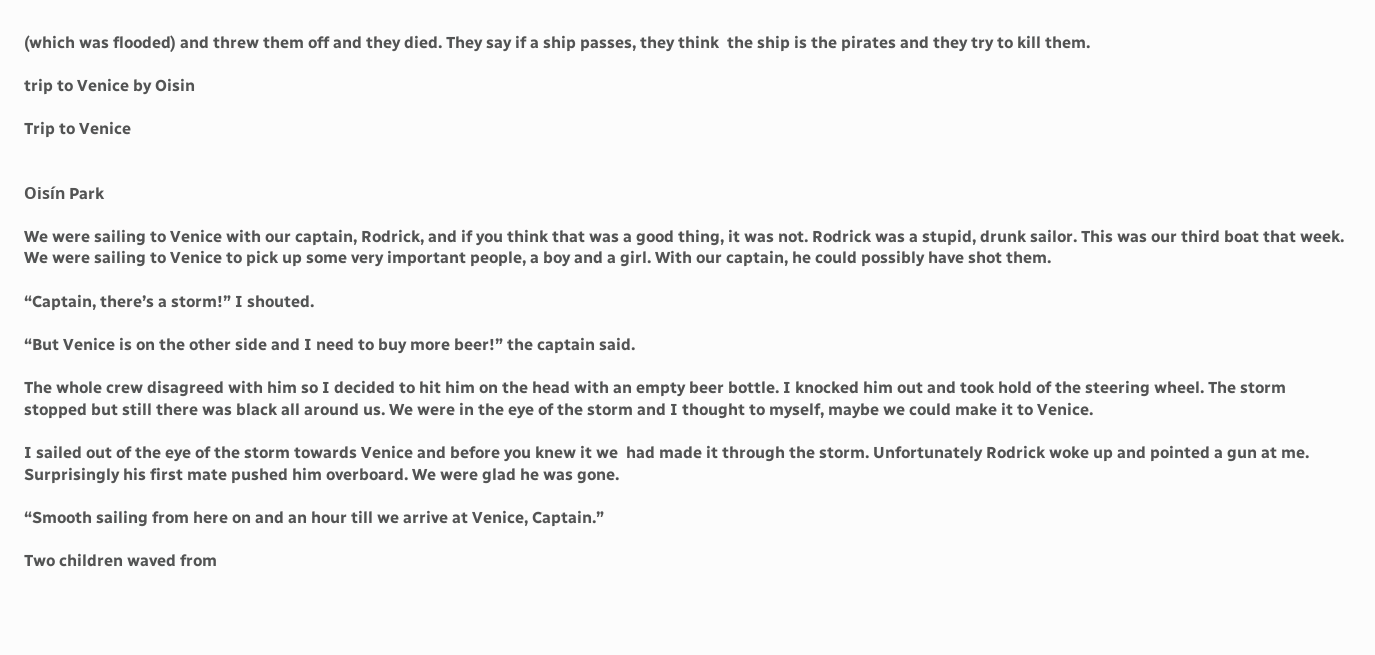(which was flooded) and threw them off and they died. They say if a ship passes, they think  the ship is the pirates and they try to kill them.

trip to Venice by Oisin

Trip to Venice


Oisín Park

We were sailing to Venice with our captain, Rodrick, and if you think that was a good thing, it was not. Rodrick was a stupid, drunk sailor. This was our third boat that week. We were sailing to Venice to pick up some very important people, a boy and a girl. With our captain, he could possibly have shot them.

“Captain, there’s a storm!” I shouted.

“But Venice is on the other side and I need to buy more beer!” the captain said.

The whole crew disagreed with him so I decided to hit him on the head with an empty beer bottle. I knocked him out and took hold of the steering wheel. The storm stopped but still there was black all around us. We were in the eye of the storm and I thought to myself, maybe we could make it to Venice.

I sailed out of the eye of the storm towards Venice and before you knew it we  had made it through the storm. Unfortunately Rodrick woke up and pointed a gun at me. Surprisingly his first mate pushed him overboard. We were glad he was gone.

“Smooth sailing from here on and an hour till we arrive at Venice, Captain.”

Two children waved from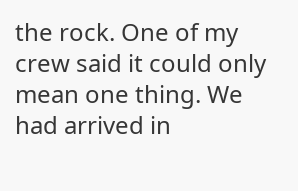the rock. One of my crew said it could only mean one thing. We had arrived in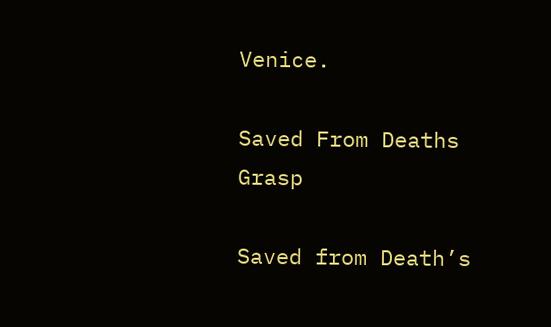Venice.

Saved From Deaths Grasp

Saved from Death’s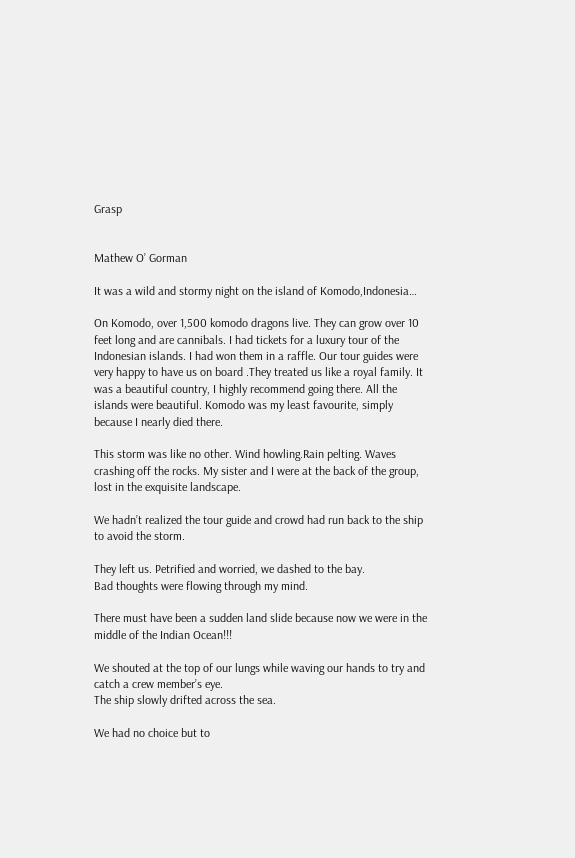Grasp


Mathew O’ Gorman

It was a wild and stormy night on the island of Komodo,Indonesia…

On Komodo, over 1,500 komodo dragons live. They can grow over 10 feet long and are cannibals. I had tickets for a luxury tour of the Indonesian islands. I had won them in a raffle. Our tour guides were very happy to have us on board .They treated us like a royal family. It was a beautiful country, I highly recommend going there. All the islands were beautiful. Komodo was my least favourite, simply because I nearly died there.

This storm was like no other. Wind howling.Rain pelting. Waves crashing off the rocks. My sister and I were at the back of the group, lost in the exquisite landscape.

We hadn’t realized the tour guide and crowd had run back to the ship to avoid the storm.

They left us. Petrified and worried, we dashed to the bay.                                     Bad thoughts were flowing through my mind.

There must have been a sudden land slide because now we were in the middle of the Indian Ocean!!!

We shouted at the top of our lungs while waving our hands to try and catch a crew member’s eye.                                                                                                                      The ship slowly drifted across the sea.

We had no choice but to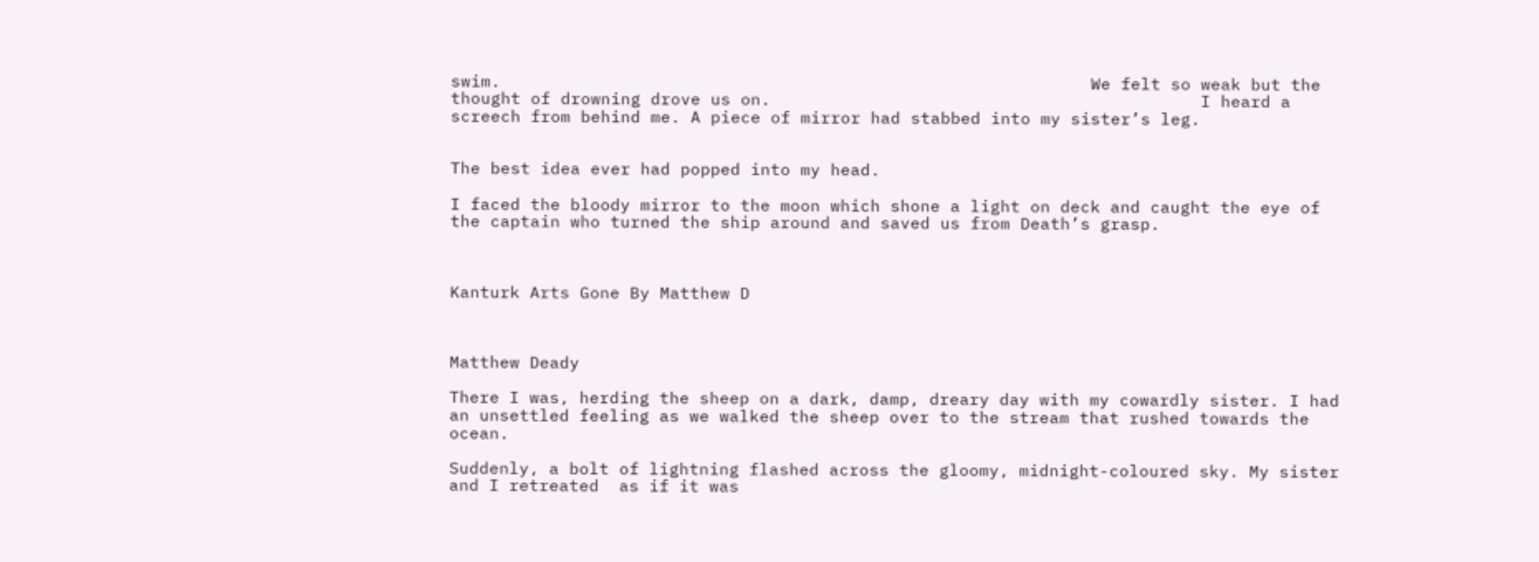swim.                                                           We felt so weak but the thought of drowning drove us on.                                           I heard a screech from behind me. A piece of mirror had stabbed into my sister’s leg.


The best idea ever had popped into my head.

I faced the bloody mirror to the moon which shone a light on deck and caught the eye of the captain who turned the ship around and saved us from Death’s grasp.



Kanturk Arts Gone By Matthew D



Matthew Deady

There I was, herding the sheep on a dark, damp, dreary day with my cowardly sister. I had an unsettled feeling as we walked the sheep over to the stream that rushed towards the ocean.

Suddenly, a bolt of lightning flashed across the gloomy, midnight-coloured sky. My sister and I retreated  as if it was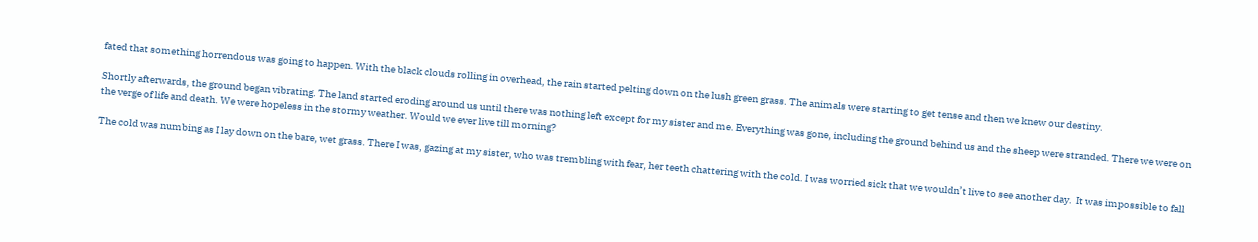fated that something horrendous was going to happen. With the black clouds rolling in overhead, the rain started pelting down on the lush green grass. The animals were starting to get tense and then we knew our destiny.

Shortly afterwards, the ground began vibrating. The land started eroding around us until there was nothing left except for my sister and me. Everything was gone, including the ground behind us and the sheep were stranded. There we were on the verge of life and death. We were hopeless in the stormy weather. Would we ever live till morning?

The cold was numbing as I lay down on the bare, wet grass. There I was, gazing at my sister, who was trembling with fear, her teeth chattering with the cold. I was worried sick that we wouldn’t live to see another day.  It was impossible to fall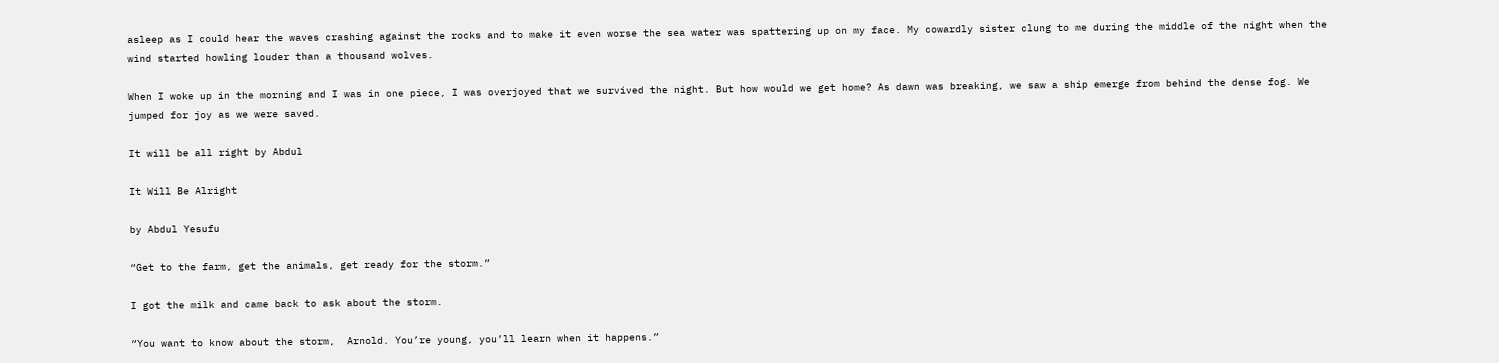asleep as I could hear the waves crashing against the rocks and to make it even worse the sea water was spattering up on my face. My cowardly sister clung to me during the middle of the night when the wind started howling louder than a thousand wolves.

When I woke up in the morning and I was in one piece, I was overjoyed that we survived the night. But how would we get home? As dawn was breaking, we saw a ship emerge from behind the dense fog. We jumped for joy as we were saved.

It will be all right by Abdul

It Will Be Alright

by Abdul Yesufu

“Get to the farm, get the animals, get ready for the storm.”

I got the milk and came back to ask about the storm.

“You want to know about the storm,  Arnold. You’re young, you’ll learn when it happens.”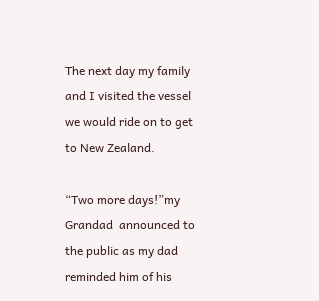The next day my family and I visited the vessel we would ride on to get to New Zealand.

“Two more days!”my Grandad  announced to the public as my dad reminded him of his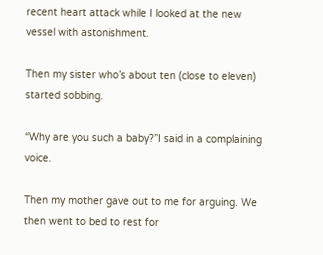recent heart attack while I looked at the new vessel with astonishment.

Then my sister who’s about ten (close to eleven) started sobbing.

“Why are you such a baby?”I said in a complaining voice.

Then my mother gave out to me for arguing. We then went to bed to rest for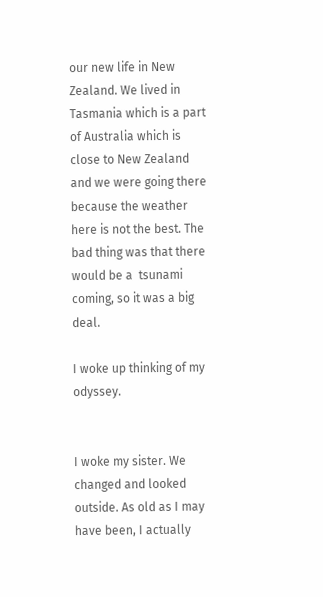our new life in New  Zealand. We lived in Tasmania which is a part of Australia which is close to New Zealand and we were going there because the weather here is not the best. The bad thing was that there would be a  tsunami coming, so it was a big deal.

I woke up thinking of my odyssey.


I woke my sister. We changed and looked outside. As old as I may have been, I actually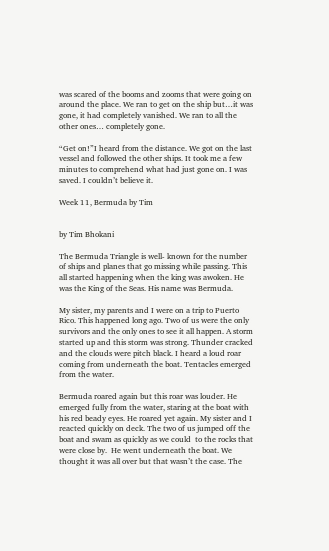was scared of the booms and zooms that were going on around the place. We ran to get on the ship but…it was gone, it had completely vanished. We ran to all the other ones… completely gone.

“Get on!”I heard from the distance. We got on the last vessel and followed the other ships. It took me a few minutes to comprehend what had just gone on. I was saved. I couldn’t believe it.

Week 11, Bermuda by Tim


by Tim Bhokani

The Bermuda Triangle is well- known for the number of ships and planes that go missing while passing. This all started happening when the king was awoken. He was the King of the Seas. His name was Bermuda.

My sister, my parents and I were on a trip to Puerto Rico. This happened long ago. Two of us were the only survivors and the only ones to see it all happen. A storm started up and this storm was strong. Thunder cracked and the clouds were pitch black. I heard a loud roar coming from underneath the boat. Tentacles emerged from the water.

Bermuda roared again but this roar was louder. He emerged fully from the water, staring at the boat with his red beady eyes. He roared yet again. My sister and I  reacted quickly on deck. The two of us jumped off the boat and swam as quickly as we could  to the rocks that were close by.  He went underneath the boat. We thought it was all over but that wasn’t the case. The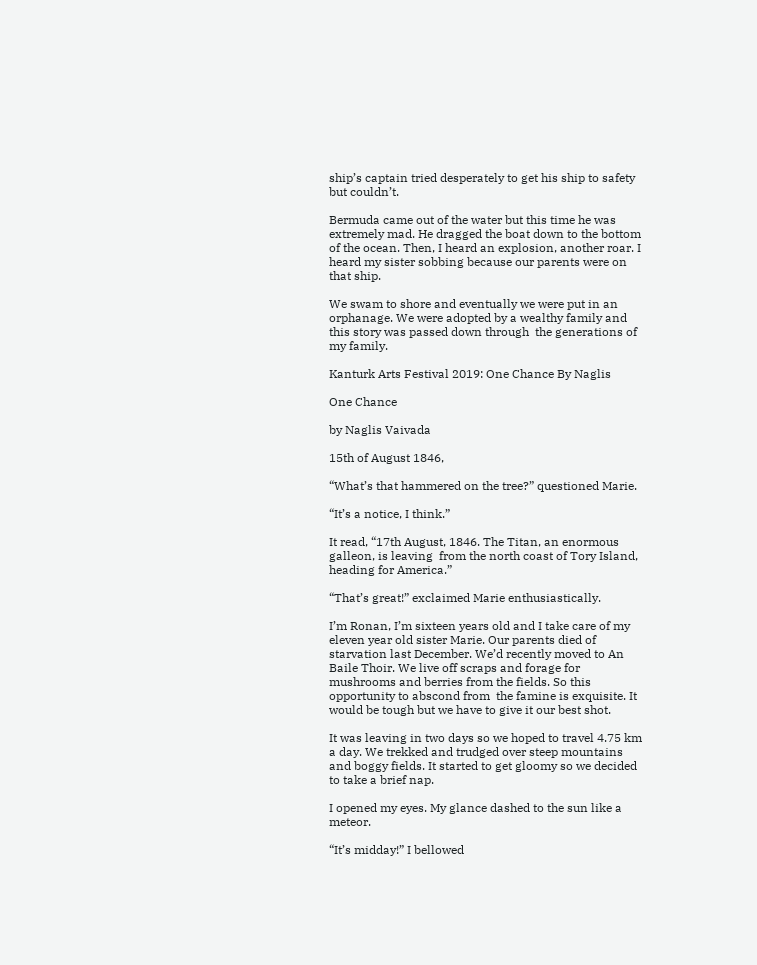ship’s captain tried desperately to get his ship to safety but couldn’t.

Bermuda came out of the water but this time he was extremely mad. He dragged the boat down to the bottom of the ocean. Then, I heard an explosion, another roar. I heard my sister sobbing because our parents were on that ship.

We swam to shore and eventually we were put in an orphanage. We were adopted by a wealthy family and this story was passed down through  the generations of my family.

Kanturk Arts Festival 2019: One Chance By Naglis

One Chance

by Naglis Vaivada

15th of August 1846,

“What’s that hammered on the tree?” questioned Marie.

“It’s a notice, I think.”

It read, “17th August, 1846. The Titan, an enormous galleon, is leaving  from the north coast of Tory Island, heading for America.”

“That’s great!” exclaimed Marie enthusiastically.

I’m Ronan, I’m sixteen years old and I take care of my eleven year old sister Marie. Our parents died of starvation last December. We’d recently moved to An Baile Thoir. We live off scraps and forage for mushrooms and berries from the fields. So this opportunity to abscond from  the famine is exquisite. It would be tough but we have to give it our best shot.

It was leaving in two days so we hoped to travel 4.75 km a day. We trekked and trudged over steep mountains and boggy fields. It started to get gloomy so we decided to take a brief nap.

I opened my eyes. My glance dashed to the sun like a meteor.

“It’s midday!” I bellowed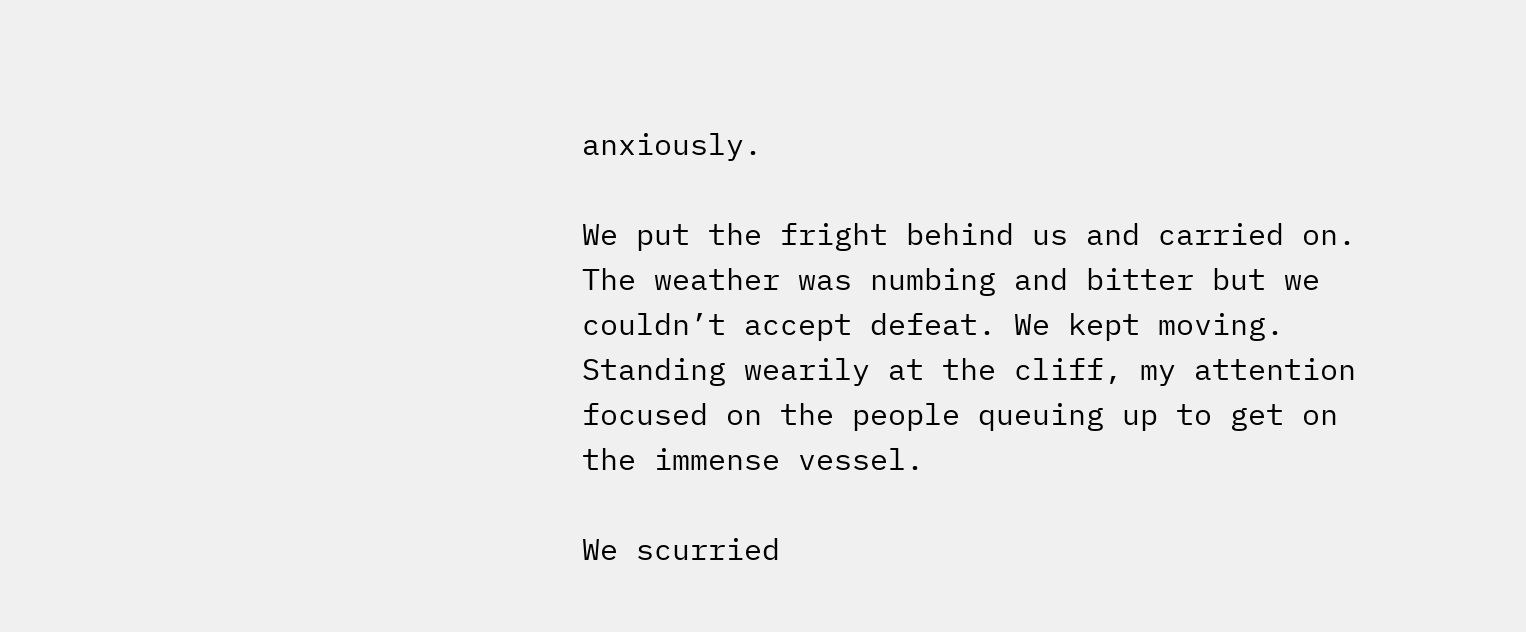anxiously.

We put the fright behind us and carried on. The weather was numbing and bitter but we couldn’t accept defeat. We kept moving. Standing wearily at the cliff, my attention focused on the people queuing up to get on the immense vessel.

We scurried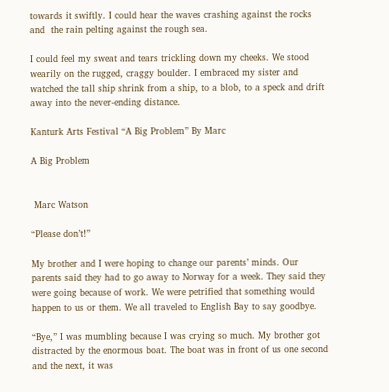towards it swiftly. I could hear the waves crashing against the rocks and  the rain pelting against the rough sea.

I could feel my sweat and tears trickling down my cheeks. We stood wearily on the rugged, craggy boulder. I embraced my sister and watched the tall ship shrink from a ship, to a blob, to a speck and drift away into the never-ending distance.

Kanturk Arts Festival “A Big Problem” By Marc

A Big Problem


 Marc Watson

“Please don’t!”

My brother and I were hoping to change our parents’ minds. Our parents said they had to go away to Norway for a week. They said they were going because of work. We were petrified that something would happen to us or them. We all traveled to English Bay to say goodbye.

“Bye,” I was mumbling because I was crying so much. My brother got distracted by the enormous boat. The boat was in front of us one second and the next, it was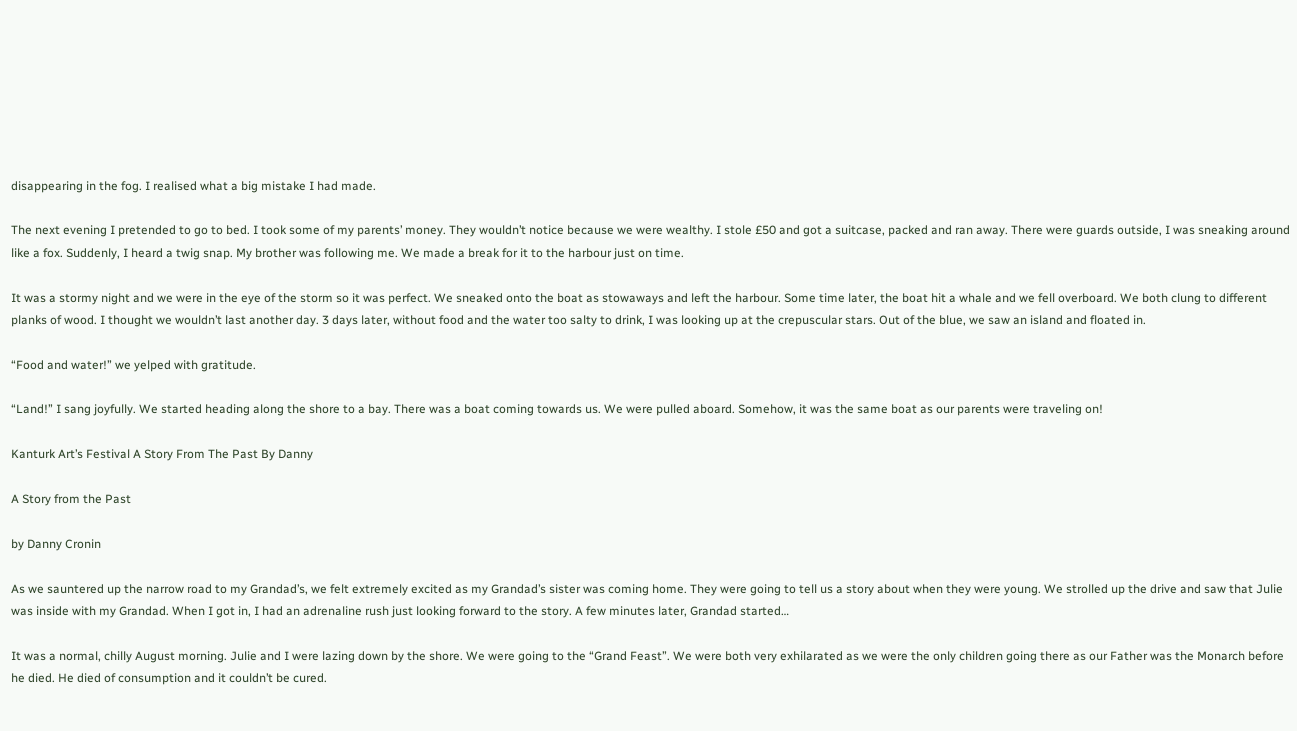disappearing in the fog. I realised what a big mistake I had made.

The next evening I pretended to go to bed. I took some of my parents’ money. They wouldn’t notice because we were wealthy. I stole £50 and got a suitcase, packed and ran away. There were guards outside, I was sneaking around like a fox. Suddenly, I heard a twig snap. My brother was following me. We made a break for it to the harbour just on time.

It was a stormy night and we were in the eye of the storm so it was perfect. We sneaked onto the boat as stowaways and left the harbour. Some time later, the boat hit a whale and we fell overboard. We both clung to different planks of wood. I thought we wouldn’t last another day. 3 days later, without food and the water too salty to drink, I was looking up at the crepuscular stars. Out of the blue, we saw an island and floated in.

“Food and water!” we yelped with gratitude.

“Land!” I sang joyfully. We started heading along the shore to a bay. There was a boat coming towards us. We were pulled aboard. Somehow, it was the same boat as our parents were traveling on!

Kanturk Art’s Festival A Story From The Past By Danny

A Story from the Past

by Danny Cronin

As we sauntered up the narrow road to my Grandad’s, we felt extremely excited as my Grandad’s sister was coming home. They were going to tell us a story about when they were young. We strolled up the drive and saw that Julie was inside with my Grandad. When I got in, I had an adrenaline rush just looking forward to the story. A few minutes later, Grandad started…

It was a normal, chilly August morning. Julie and I were lazing down by the shore. We were going to the “Grand Feast”. We were both very exhilarated as we were the only children going there as our Father was the Monarch before he died. He died of consumption and it couldn’t be cured.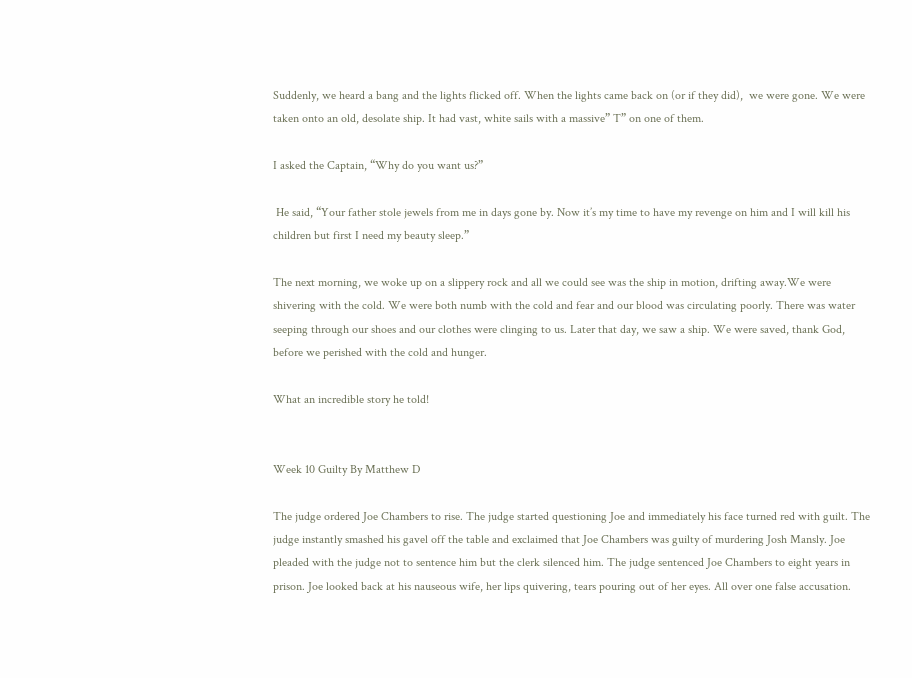Suddenly, we heard a bang and the lights flicked off. When the lights came back on (or if they did),  we were gone. We were taken onto an old, desolate ship. It had vast, white sails with a massive” T” on one of them.

I asked the Captain, “Why do you want us?”

 He said, “Your father stole jewels from me in days gone by. Now it’s my time to have my revenge on him and I will kill his children but first I need my beauty sleep.”

The next morning, we woke up on a slippery rock and all we could see was the ship in motion, drifting away.We were shivering with the cold. We were both numb with the cold and fear and our blood was circulating poorly. There was water seeping through our shoes and our clothes were clinging to us. Later that day, we saw a ship. We were saved, thank God, before we perished with the cold and hunger.

What an incredible story he told!


Week 10 Guilty By Matthew D

The judge ordered Joe Chambers to rise. The judge started questioning Joe and immediately his face turned red with guilt. The judge instantly smashed his gavel off the table and exclaimed that Joe Chambers was guilty of murdering Josh Mansly. Joe pleaded with the judge not to sentence him but the clerk silenced him. The judge sentenced Joe Chambers to eight years in prison. Joe looked back at his nauseous wife, her lips quivering, tears pouring out of her eyes. All over one false accusation.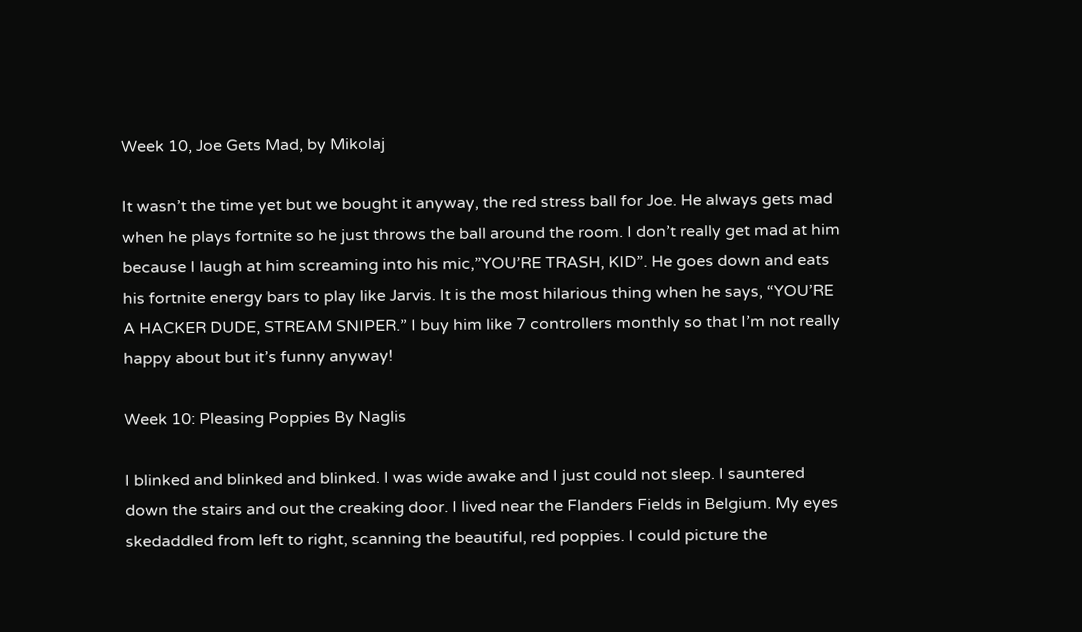Week 10, Joe Gets Mad, by Mikolaj

It wasn’t the time yet but we bought it anyway, the red stress ball for Joe. He always gets mad when he plays fortnite so he just throws the ball around the room. I don’t really get mad at him because I laugh at him screaming into his mic,”YOU’RE TRASH, KID”. He goes down and eats his fortnite energy bars to play like Jarvis. It is the most hilarious thing when he says, “YOU’RE A HACKER DUDE, STREAM SNIPER.” I buy him like 7 controllers monthly so that I’m not really happy about but it’s funny anyway!

Week 10: Pleasing Poppies By Naglis

I blinked and blinked and blinked. I was wide awake and I just could not sleep. I sauntered down the stairs and out the creaking door. I lived near the Flanders Fields in Belgium. My eyes skedaddled from left to right, scanning the beautiful, red poppies. I could picture the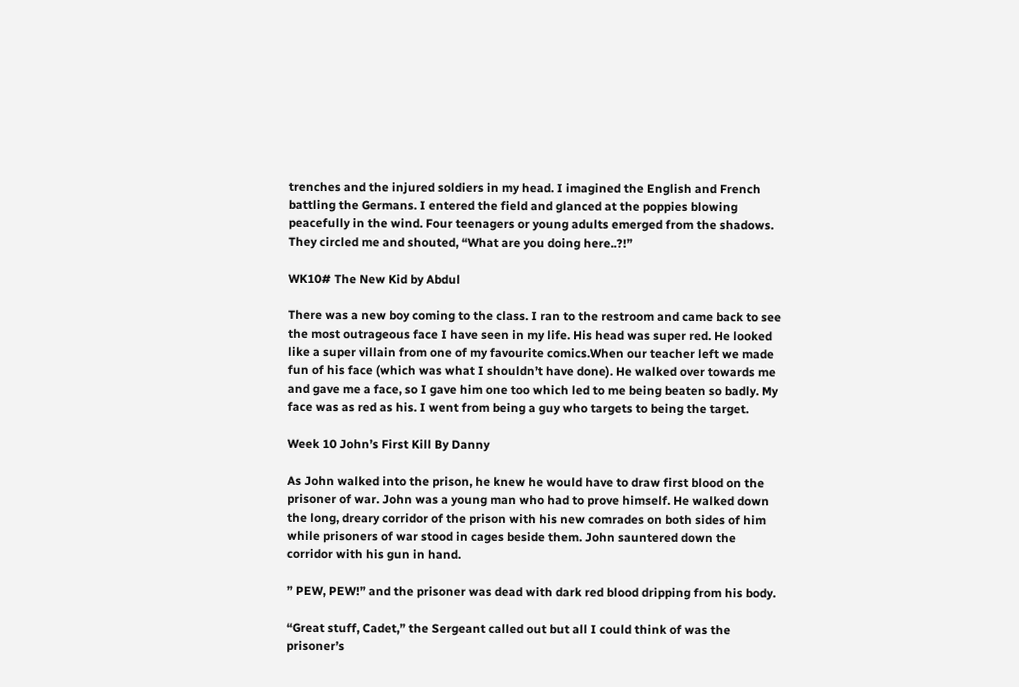trenches and the injured soldiers in my head. I imagined the English and French battling the Germans. I entered the field and glanced at the poppies blowing peacefully in the wind. Four teenagers or young adults emerged from the shadows. They circled me and shouted, “What are you doing here..?!”

WK10# The New Kid by Abdul

There was a new boy coming to the class. I ran to the restroom and came back to see the most outrageous face I have seen in my life. His head was super red. He looked like a super villain from one of my favourite comics.When our teacher left we made fun of his face (which was what I shouldn’t have done). He walked over towards me and gave me a face, so I gave him one too which led to me being beaten so badly. My face was as red as his. I went from being a guy who targets to being the target.

Week 10 John’s First Kill By Danny

As John walked into the prison, he knew he would have to draw first blood on the prisoner of war. John was a young man who had to prove himself. He walked down the long, dreary corridor of the prison with his new comrades on both sides of him while prisoners of war stood in cages beside them. John sauntered down the corridor with his gun in hand.

” PEW, PEW!” and the prisoner was dead with dark red blood dripping from his body.

“Great stuff, Cadet,” the Sergeant called out but all I could think of was the prisoner’s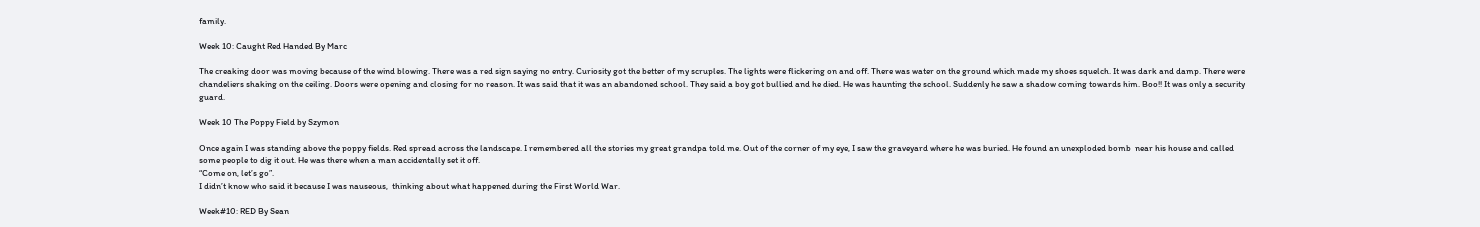family.

Week 10: Caught Red Handed By Marc

The creaking door was moving because of the wind blowing. There was a red sign saying no entry. Curiosity got the better of my scruples. The lights were flickering on and off. There was water on the ground which made my shoes squelch. It was dark and damp. There were chandeliers shaking on the ceiling. Doors were opening and closing for no reason. It was said that it was an abandoned school. They said a boy got bullied and he died. He was haunting the school. Suddenly he saw a shadow coming towards him. Boo!! It was only a security guard.

Week 10 The Poppy Field by Szymon

Once again I was standing above the poppy fields. Red spread across the landscape. I remembered all the stories my great grandpa told me. Out of the corner of my eye, I saw the graveyard where he was buried. He found an unexploded bomb  near his house and called some people to dig it out. He was there when a man accidentally set it off.
“Come on, let’s go”.
I didn’t know who said it because I was nauseous,  thinking about what happened during the First World War.

Week#10: RED By Sean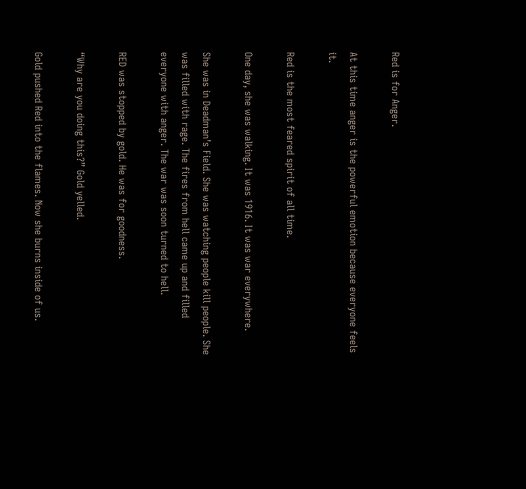Red is for Anger.

At this time anger is the powerful emotion because everyone feels it.

Red is the most feared spirit of all time.

One day, she was walking. It was 1916. It was war everywhere.

She was in Deadman’s Field. She was watching people kill people. She was filled with rage. The fires from hell came up and filled everyone with anger. The war was soon turned to hell.

RED was stopped by gold. He was for goodness.

“Why are you doing this?” Gold yelled.

Gold pushed Red into the flames. Now she burns inside of us.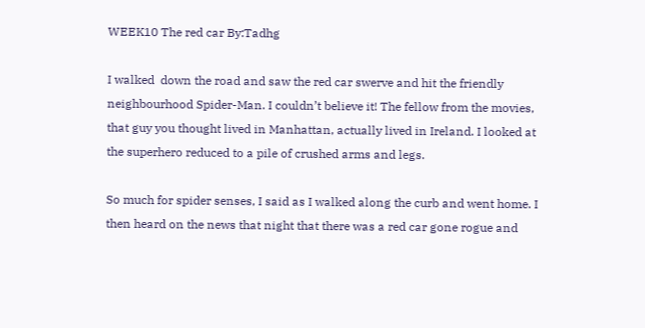WEEK10 The red car By:Tadhg

I walked  down the road and saw the red car swerve and hit the friendly neighbourhood Spider-Man. I couldn’t believe it! The fellow from the movies, that guy you thought lived in Manhattan, actually lived in Ireland. I looked at the superhero reduced to a pile of crushed arms and legs.

So much for spider senses, I said as I walked along the curb and went home. I then heard on the news that night that there was a red car gone rogue and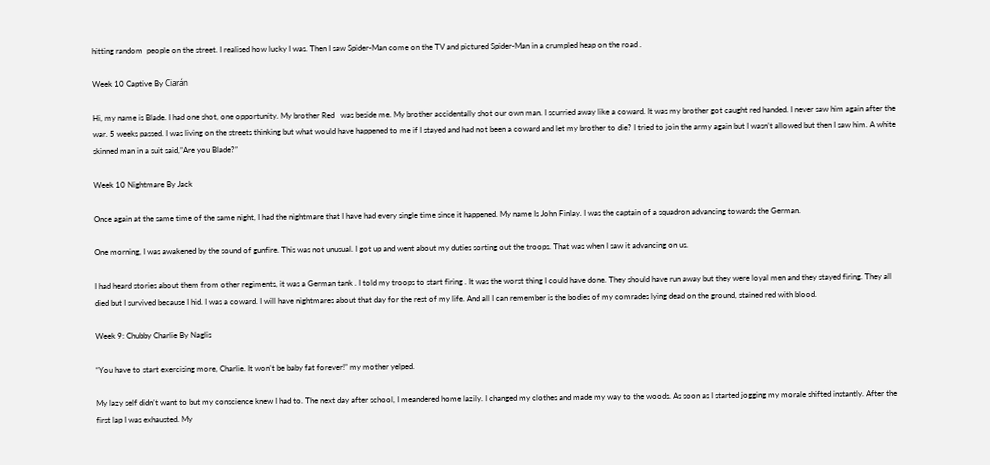hitting random  people on the street. I realised how lucky I was. Then I saw Spider-Man come on the TV and pictured Spider-Man in a crumpled heap on the road .

Week 10 Captive By Ciarán

Hi, my name is Blade. I had one shot, one opportunity. My brother Red   was beside me. My brother accidentally shot our own man. I scurried away like a coward. It was my brother got caught red handed. I never saw him again after the war. 5 weeks passed. I was living on the streets thinking but what would have happened to me if I stayed and had not been a coward and let my brother to die? I tried to join the army again but I wasn’t allowed but then I saw him. A white skinned man in a suit said,”Are you Blade?”

Week 10 Nightmare By Jack

Once again at the same time of the same night, I had the nightmare that I have had every single time since it happened. My name Is John Finlay. I was the captain of a squadron advancing towards the German.

One morning, I was awakened by the sound of gunfire. This was not unusual. I got up and went about my duties sorting out the troops. That was when I saw it advancing on us.

I had heard stories about them from other regiments, it was a German tank . I told my troops to start firing . It was the worst thing I could have done. They should have run away but they were loyal men and they stayed firing. They all died but I survived because I hid. I was a coward. I will have nightmares about that day for the rest of my life. And all I can remember is the bodies of my comrades lying dead on the ground, stained red with blood.

Week 9: Chubby Charlie By Naglis

“You have to start exercising more, Charlie. It won’t be baby fat forever!” my mother yelped.

My lazy self didn’t want to but my conscience knew I had to. The next day after school, I meandered home lazily. I changed my clothes and made my way to the woods. As soon as I started jogging my morale shifted instantly. After the first lap I was exhausted. My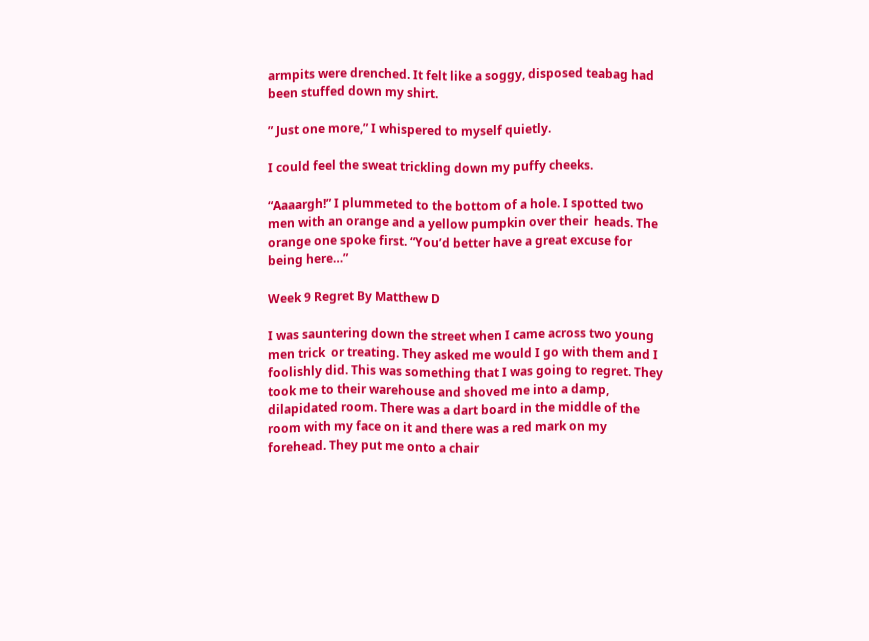armpits were drenched. It felt like a soggy, disposed teabag had been stuffed down my shirt.

” Just one more,” I whispered to myself quietly.

I could feel the sweat trickling down my puffy cheeks.

“Aaaargh!” I plummeted to the bottom of a hole. I spotted two men with an orange and a yellow pumpkin over their  heads. The orange one spoke first. “You’d better have a great excuse for being here…”

Week 9 Regret By Matthew D

I was sauntering down the street when I came across two young men trick  or treating. They asked me would I go with them and I foolishly did. This was something that I was going to regret. They took me to their warehouse and shoved me into a damp, dilapidated room. There was a dart board in the middle of the room with my face on it and there was a red mark on my forehead. They put me onto a chair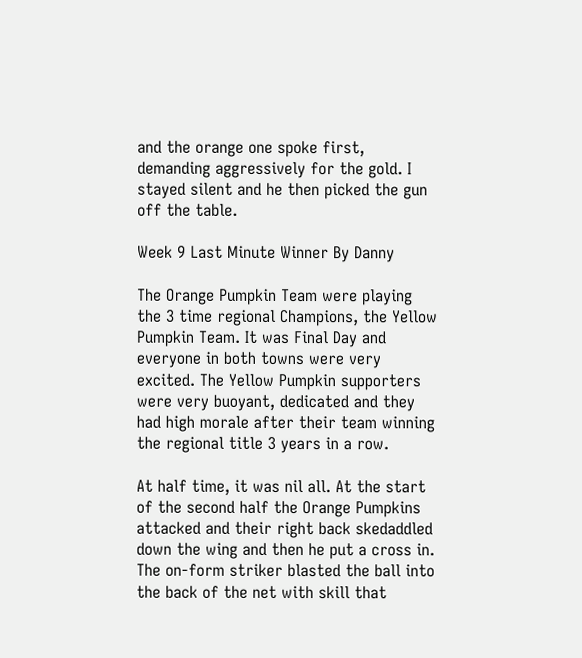and the orange one spoke first, demanding aggressively for the gold. I stayed silent and he then picked the gun off the table.

Week 9 Last Minute Winner By Danny

The Orange Pumpkin Team were playing the 3 time regional Champions, the Yellow Pumpkin Team. It was Final Day and everyone in both towns were very excited. The Yellow Pumpkin supporters were very buoyant, dedicated and they had high morale after their team winning the regional title 3 years in a row.

At half time, it was nil all. At the start of the second half the Orange Pumpkins attacked and their right back skedaddled down the wing and then he put a cross in. The on-form striker blasted the ball into the back of the net with skill that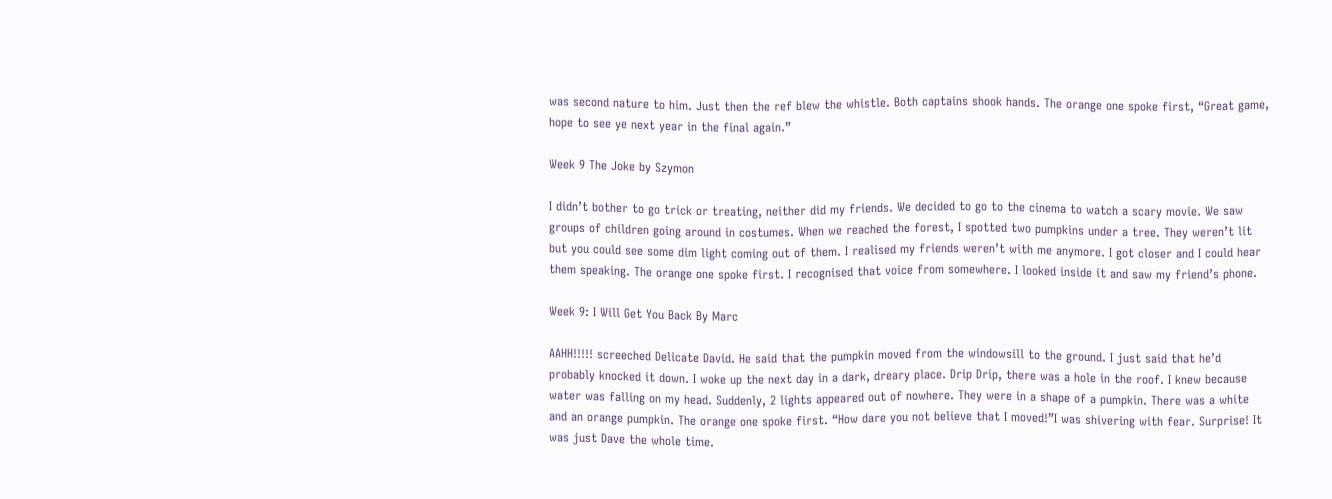was second nature to him. Just then the ref blew the whistle. Both captains shook hands. The orange one spoke first, “Great game, hope to see ye next year in the final again.”

Week 9 The Joke by Szymon

I didn’t bother to go trick or treating, neither did my friends. We decided to go to the cinema to watch a scary movie. We saw groups of children going around in costumes. When we reached the forest, I spotted two pumpkins under a tree. They weren’t lit but you could see some dim light coming out of them. I realised my friends weren’t with me anymore. I got closer and I could hear them speaking. The orange one spoke first. I recognised that voice from somewhere. I looked inside it and saw my friend’s phone.

Week 9: I Will Get You Back By Marc

AAHH!!!!! screeched Delicate David. He said that the pumpkin moved from the windowsill to the ground. I just said that he’d probably knocked it down. I woke up the next day in a dark, dreary place. Drip Drip, there was a hole in the roof. I knew because water was falling on my head. Suddenly, 2 lights appeared out of nowhere. They were in a shape of a pumpkin. There was a white and an orange pumpkin. The orange one spoke first. “How dare you not believe that I moved!”I was shivering with fear. Surprise! It was just Dave the whole time.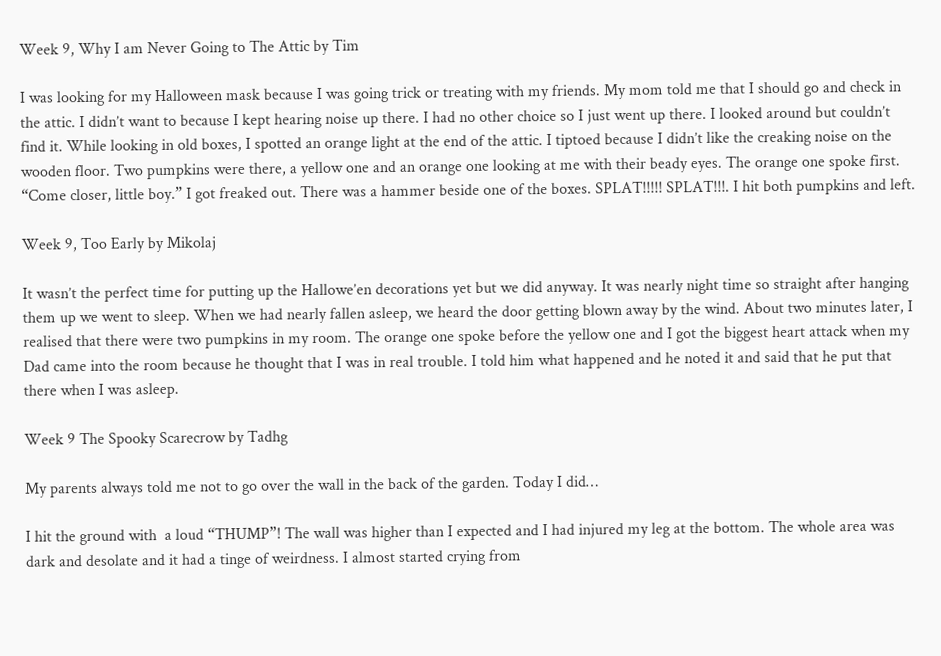Week 9, Why I am Never Going to The Attic by Tim

I was looking for my Halloween mask because I was going trick or treating with my friends. My mom told me that I should go and check in the attic. I didn’t want to because I kept hearing noise up there. I had no other choice so I just went up there. I looked around but couldn’t find it. While looking in old boxes, I spotted an orange light at the end of the attic. I tiptoed because I didn’t like the creaking noise on the wooden floor. Two pumpkins were there, a yellow one and an orange one looking at me with their beady eyes. The orange one spoke first. “Come closer, little boy.” I got freaked out. There was a hammer beside one of the boxes. SPLAT!!!!! SPLAT!!!. I hit both pumpkins and left.

Week 9, Too Early by Mikolaj

It wasn’t the perfect time for putting up the Hallowe’en decorations yet but we did anyway. It was nearly night time so straight after hanging them up we went to sleep. When we had nearly fallen asleep, we heard the door getting blown away by the wind. About two minutes later, I realised that there were two pumpkins in my room. The orange one spoke before the yellow one and I got the biggest heart attack when my Dad came into the room because he thought that I was in real trouble. I told him what happened and he noted it and said that he put that there when I was asleep.

Week 9 The Spooky Scarecrow by Tadhg

My parents always told me not to go over the wall in the back of the garden. Today I did…

I hit the ground with  a loud “THUMP”! The wall was higher than I expected and I had injured my leg at the bottom. The whole area was dark and desolate and it had a tinge of weirdness. I almost started crying from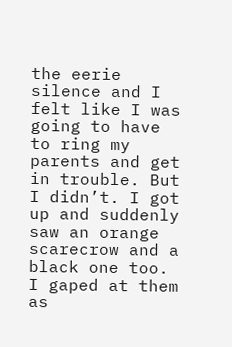the eerie silence and I felt like I was going to have to ring my parents and get in trouble. But I didn’t. I got up and suddenly saw an orange scarecrow and a black one too. I gaped at them as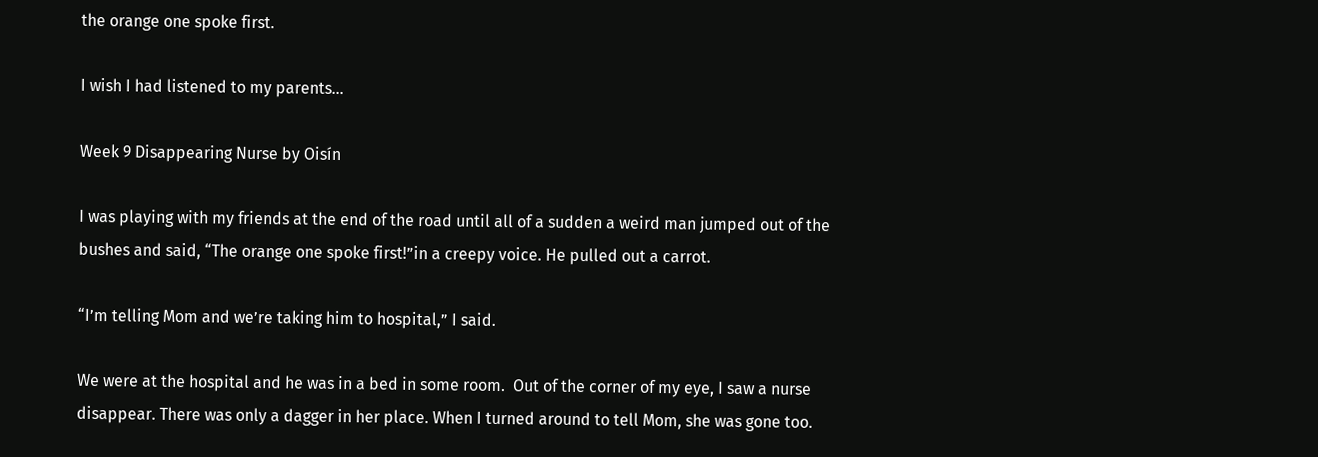the orange one spoke first.

I wish I had listened to my parents…

Week 9 Disappearing Nurse by Oisín

I was playing with my friends at the end of the road until all of a sudden a weird man jumped out of the bushes and said, “The orange one spoke first!”in a creepy voice. He pulled out a carrot.

“I’m telling Mom and we’re taking him to hospital,” I said.

We were at the hospital and he was in a bed in some room.  Out of the corner of my eye, I saw a nurse disappear. There was only a dagger in her place. When I turned around to tell Mom, she was gone too.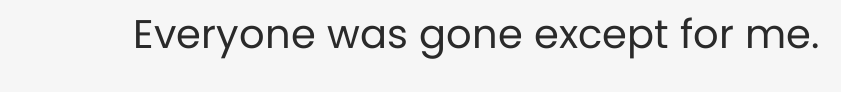Everyone was gone except for me.